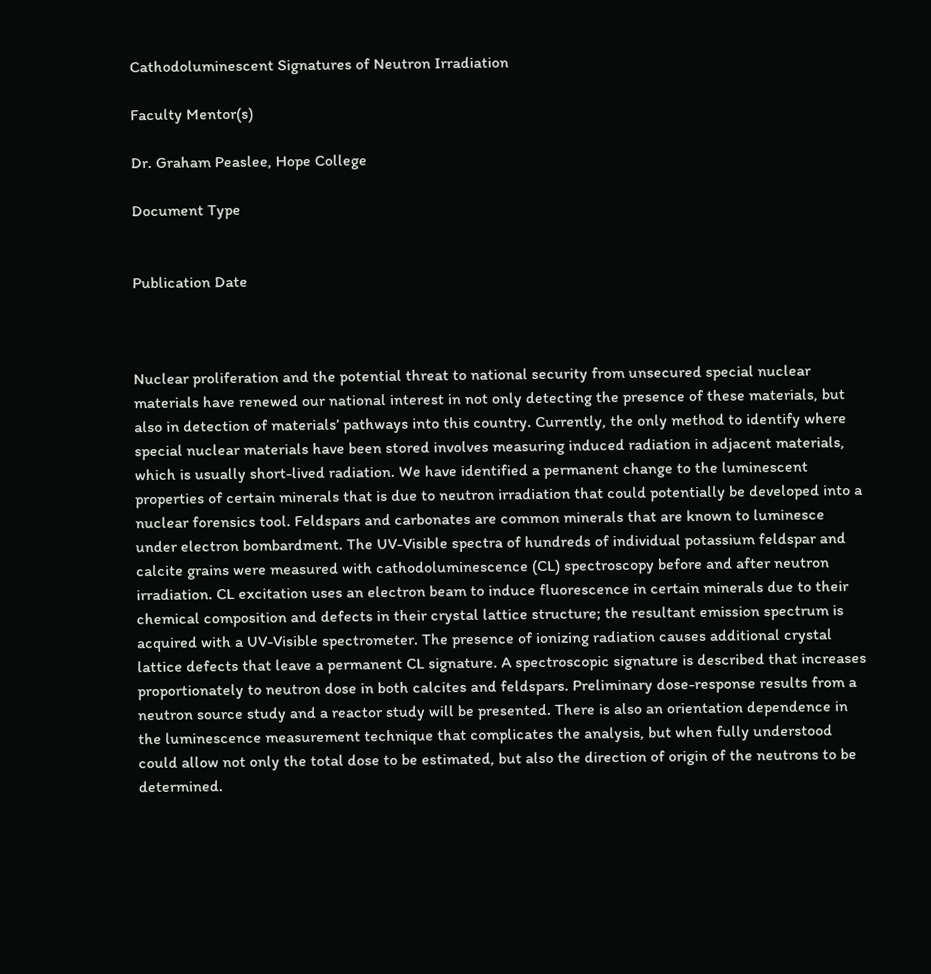Cathodoluminescent Signatures of Neutron Irradiation

Faculty Mentor(s)

Dr. Graham Peaslee, Hope College

Document Type


Publication Date



Nuclear proliferation and the potential threat to national security from unsecured special nuclear materials have renewed our national interest in not only detecting the presence of these materials, but also in detection of materials’ pathways into this country. Currently, the only method to identify where special nuclear materials have been stored involves measuring induced radiation in adjacent materials, which is usually short-lived radiation. We have identified a permanent change to the luminescent properties of certain minerals that is due to neutron irradiation that could potentially be developed into a nuclear forensics tool. Feldspars and carbonates are common minerals that are known to luminesce under electron bombardment. The UV-Visible spectra of hundreds of individual potassium feldspar and calcite grains were measured with cathodoluminescence (CL) spectroscopy before and after neutron irradiation. CL excitation uses an electron beam to induce fluorescence in certain minerals due to their chemical composition and defects in their crystal lattice structure; the resultant emission spectrum is acquired with a UV-Visible spectrometer. The presence of ionizing radiation causes additional crystal lattice defects that leave a permanent CL signature. A spectroscopic signature is described that increases proportionately to neutron dose in both calcites and feldspars. Preliminary dose-response results from a neutron source study and a reactor study will be presented. There is also an orientation dependence in the luminescence measurement technique that complicates the analysis, but when fully understood could allow not only the total dose to be estimated, but also the direction of origin of the neutrons to be determined.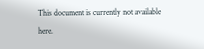This document is currently not available here.